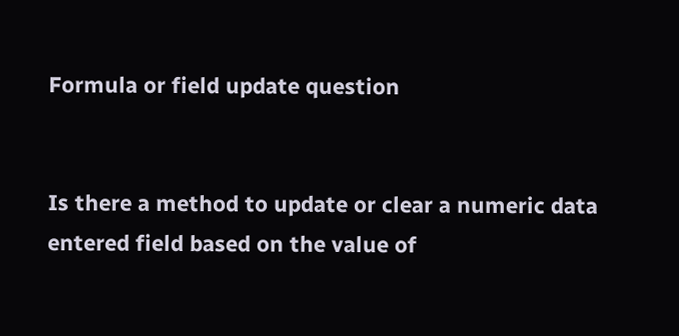Formula or field update question


Is there a method to update or clear a numeric data entered field based on the value of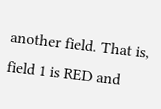another field. That is, field 1 is RED and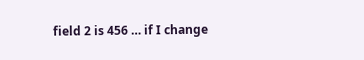field 2 is 456 … if I change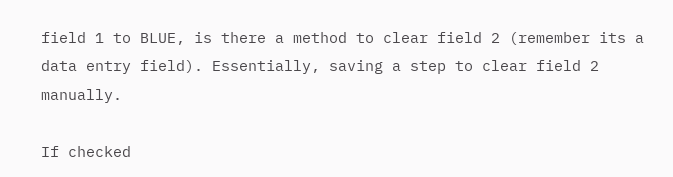field 1 to BLUE, is there a method to clear field 2 (remember its a data entry field). Essentially, saving a step to clear field 2 manually.

If checked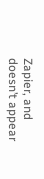Zapier, and doesn’t appear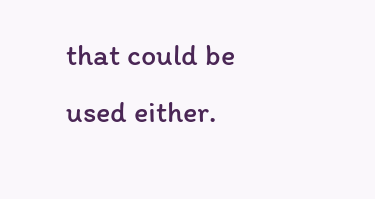that could be used either.